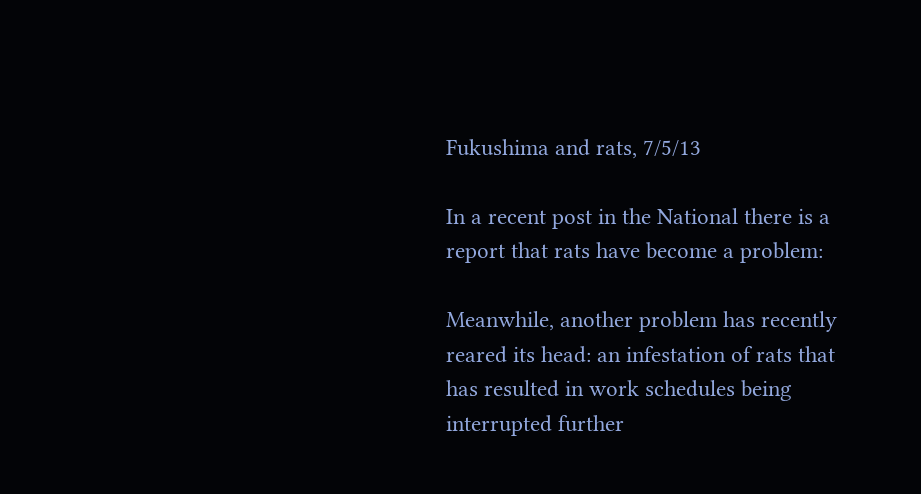Fukushima and rats, 7/5/13

In a recent post in the National there is a report that rats have become a problem:

Meanwhile, another problem has recently reared its head: an infestation of rats that has resulted in work schedules being interrupted further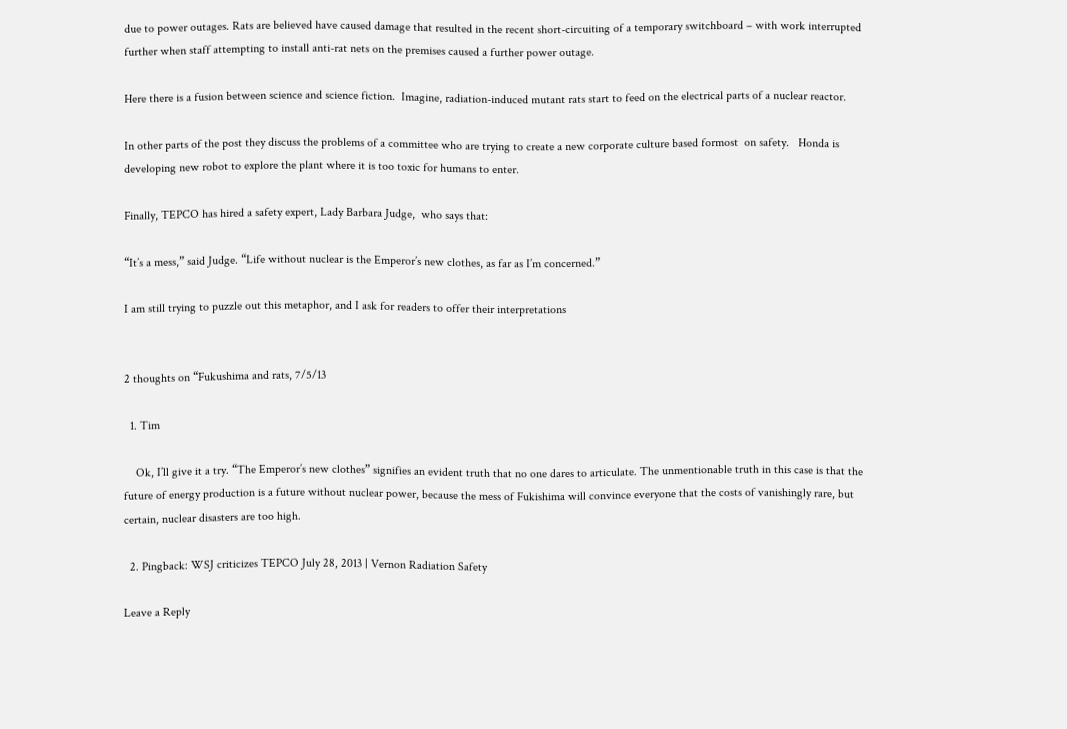due to power outages. Rats are believed have caused damage that resulted in the recent short-circuiting of a temporary switchboard – with work interrupted further when staff attempting to install anti-rat nets on the premises caused a further power outage.

Here there is a fusion between science and science fiction.  Imagine, radiation-induced mutant rats start to feed on the electrical parts of a nuclear reactor.

In other parts of the post they discuss the problems of a committee who are trying to create a new corporate culture based formost  on safety.   Honda is developing new robot to explore the plant where it is too toxic for humans to enter.

Finally, TEPCO has hired a safety expert, Lady Barbara Judge,  who says that:

“It’s a mess,” said Judge. “Life without nuclear is the Emperor’s new clothes, as far as I’m concerned.”

I am still trying to puzzle out this metaphor, and I ask for readers to offer their interpretations


2 thoughts on “Fukushima and rats, 7/5/13

  1. Tim

    Ok, I’ll give it a try. “The Emperor’s new clothes” signifies an evident truth that no one dares to articulate. The unmentionable truth in this case is that the future of energy production is a future without nuclear power, because the mess of Fukishima will convince everyone that the costs of vanishingly rare, but certain, nuclear disasters are too high.

  2. Pingback: WSJ criticizes TEPCO July 28, 2013 | Vernon Radiation Safety

Leave a Reply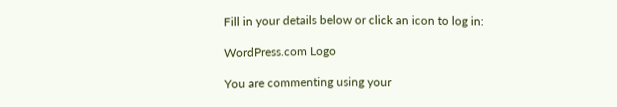Fill in your details below or click an icon to log in:

WordPress.com Logo

You are commenting using your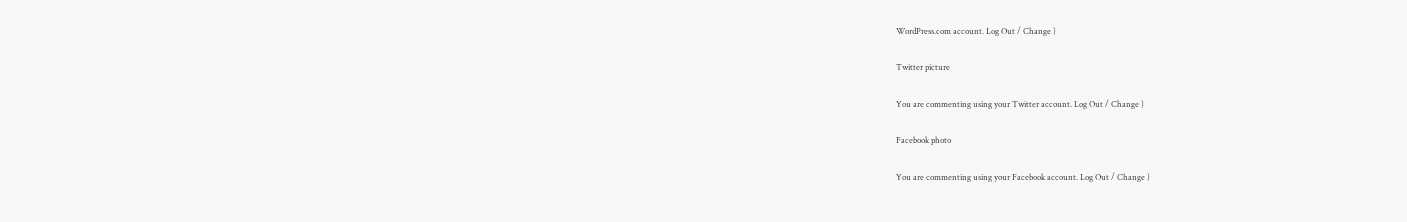WordPress.com account. Log Out / Change )

Twitter picture

You are commenting using your Twitter account. Log Out / Change )

Facebook photo

You are commenting using your Facebook account. Log Out / Change )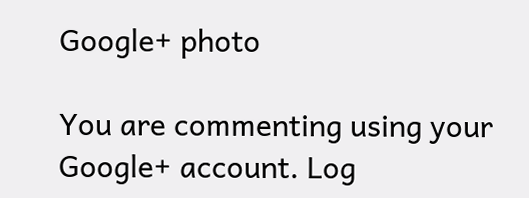Google+ photo

You are commenting using your Google+ account. Log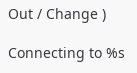Out / Change )

Connecting to %s